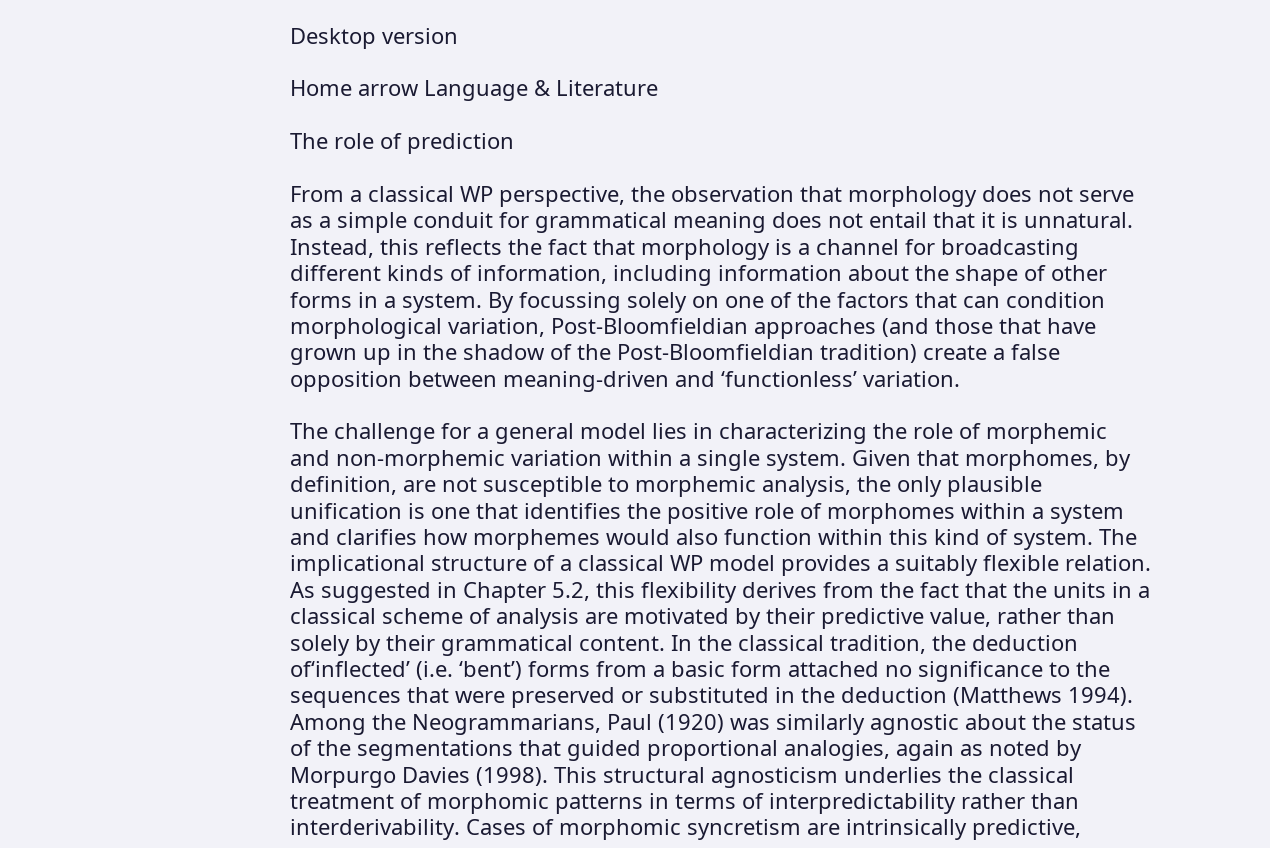Desktop version

Home arrow Language & Literature

The role of prediction

From a classical WP perspective, the observation that morphology does not serve as a simple conduit for grammatical meaning does not entail that it is unnatural. Instead, this reflects the fact that morphology is a channel for broadcasting different kinds of information, including information about the shape of other forms in a system. By focussing solely on one of the factors that can condition morphological variation, Post-Bloomfieldian approaches (and those that have grown up in the shadow of the Post-Bloomfieldian tradition) create a false opposition between meaning-driven and ‘functionless’ variation.

The challenge for a general model lies in characterizing the role of morphemic and non-morphemic variation within a single system. Given that morphomes, by definition, are not susceptible to morphemic analysis, the only plausible unification is one that identifies the positive role of morphomes within a system and clarifies how morphemes would also function within this kind of system. The implicational structure of a classical WP model provides a suitably flexible relation. As suggested in Chapter 5.2, this flexibility derives from the fact that the units in a classical scheme of analysis are motivated by their predictive value, rather than solely by their grammatical content. In the classical tradition, the deduction of‘inflected’ (i.e. ‘bent’) forms from a basic form attached no significance to the sequences that were preserved or substituted in the deduction (Matthews 1994). Among the Neogrammarians, Paul (1920) was similarly agnostic about the status of the segmentations that guided proportional analogies, again as noted by Morpurgo Davies (1998). This structural agnosticism underlies the classical treatment of morphomic patterns in terms of interpredictability rather than interderivability. Cases of morphomic syncretism are intrinsically predictive,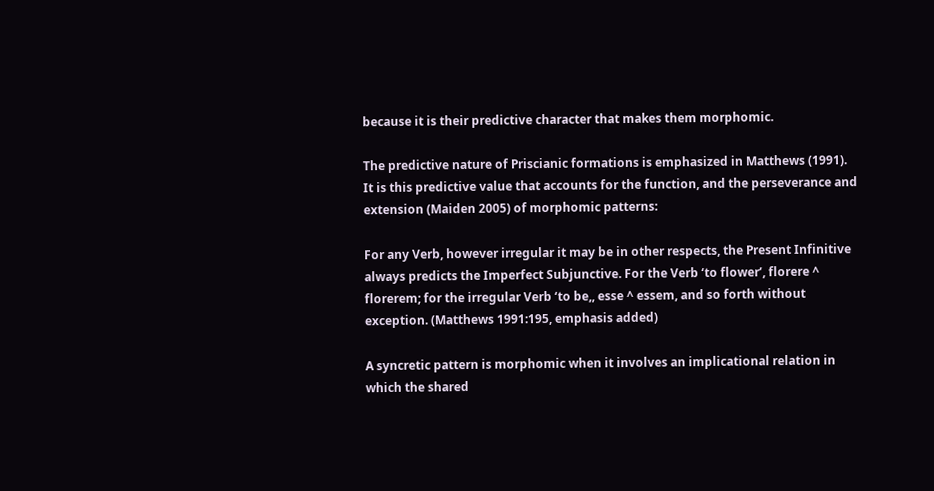because it is their predictive character that makes them morphomic.

The predictive nature of Priscianic formations is emphasized in Matthews (1991). It is this predictive value that accounts for the function, and the perseverance and extension (Maiden 2005) of morphomic patterns:

For any Verb, however irregular it may be in other respects, the Present Infinitive always predicts the Imperfect Subjunctive. For the Verb ‘to flower’, florere ^ florerem; for the irregular Verb ‘to be,, esse ^ essem, and so forth without exception. (Matthews 1991:195, emphasis added)

A syncretic pattern is morphomic when it involves an implicational relation in which the shared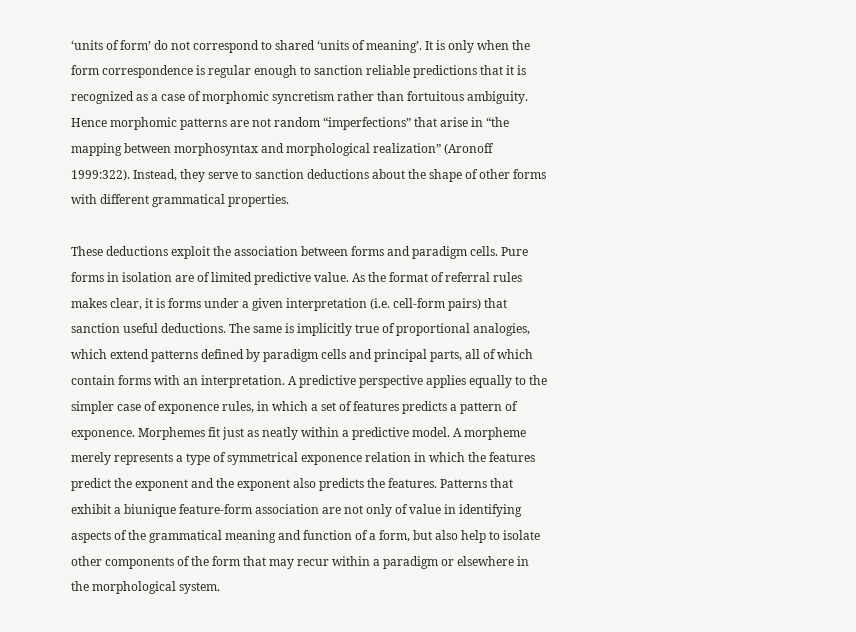‘units of form’ do not correspond to shared ‘units of meaning’. It is only when the form correspondence is regular enough to sanction reliable predictions that it is recognized as a case of morphomic syncretism rather than fortuitous ambiguity. Hence morphomic patterns are not random “imperfections” that arise in “the mapping between morphosyntax and morphological realization” (Aronoff 1999:322). Instead, they serve to sanction deductions about the shape of other forms with different grammatical properties.

These deductions exploit the association between forms and paradigm cells. Pure forms in isolation are of limited predictive value. As the format of referral rules makes clear, it is forms under a given interpretation (i.e. cell-form pairs) that sanction useful deductions. The same is implicitly true of proportional analogies, which extend patterns defined by paradigm cells and principal parts, all of which contain forms with an interpretation. A predictive perspective applies equally to the simpler case of exponence rules, in which a set of features predicts a pattern of exponence. Morphemes fit just as neatly within a predictive model. A morpheme merely represents a type of symmetrical exponence relation in which the features predict the exponent and the exponent also predicts the features. Patterns that exhibit a biunique feature-form association are not only of value in identifying aspects of the grammatical meaning and function of a form, but also help to isolate other components of the form that may recur within a paradigm or elsewhere in the morphological system.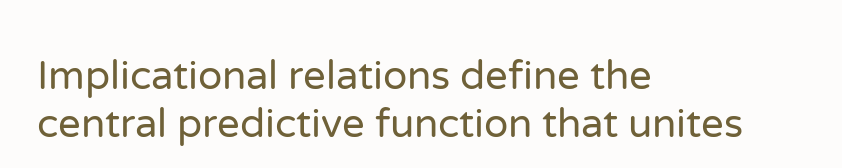Implicational relations define the central predictive function that unites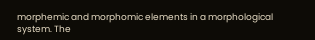morphemic and morphomic elements in a morphological system. The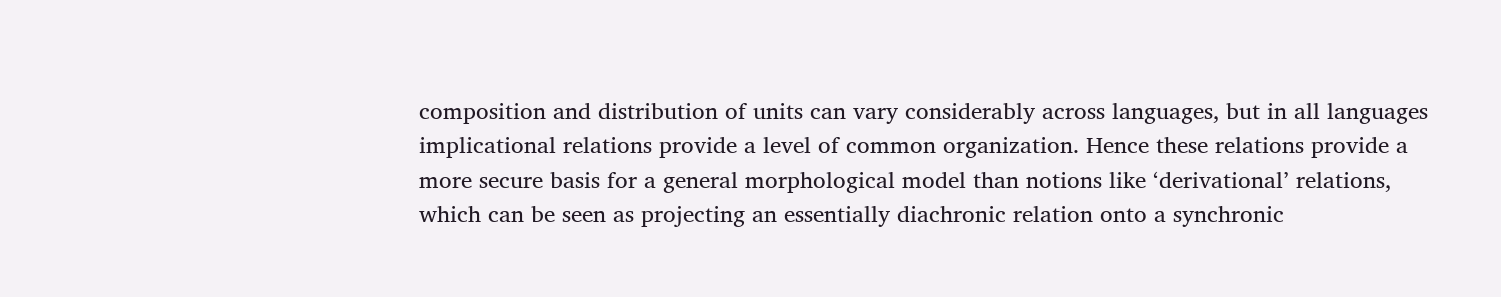composition and distribution of units can vary considerably across languages, but in all languages implicational relations provide a level of common organization. Hence these relations provide a more secure basis for a general morphological model than notions like ‘derivational’ relations, which can be seen as projecting an essentially diachronic relation onto a synchronic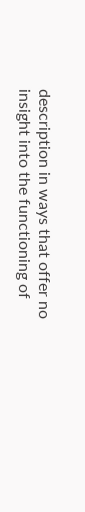description in ways that offer no insight into the functioning of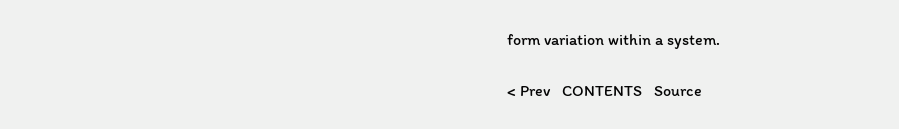form variation within a system.

< Prev   CONTENTS   Source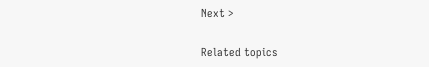Next >

Related topics